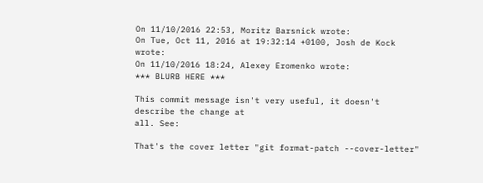On 11/10/2016 22:53, Moritz Barsnick wrote:
On Tue, Oct 11, 2016 at 19:32:14 +0100, Josh de Kock wrote:
On 11/10/2016 18:24, Alexey Eromenko wrote:
*** BLURB HERE ***

This commit message isn't very useful, it doesn't describe the change at
all. See:

That's the cover letter "git format-patch --cover-letter"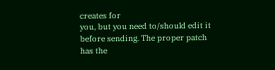creates for
you, but you need to/should edit it before sending. The proper patch
has the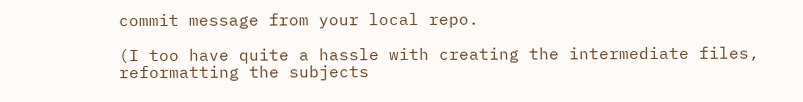commit message from your local repo.

(I too have quite a hassle with creating the intermediate files,
reformatting the subjects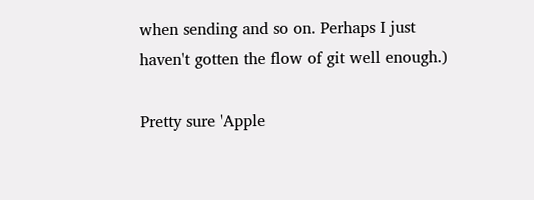when sending and so on. Perhaps I just
haven't gotten the flow of git well enough.)

Pretty sure 'Apple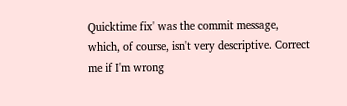Quicktime fix' was the commit message, which, of course, isn't very descriptive. Correct me if I'm wrong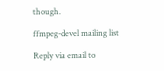though.

ffmpeg-devel mailing list

Reply via email to